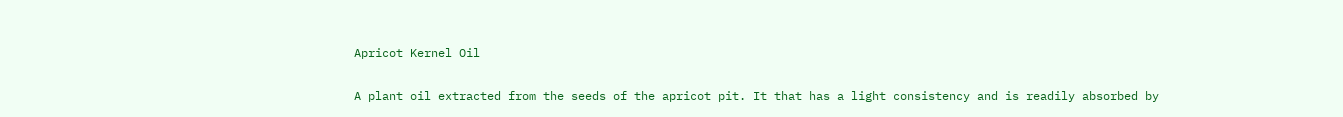Apricot Kernel Oil

A plant oil extracted from the seeds of the apricot pit. It that has a light consistency and is readily absorbed by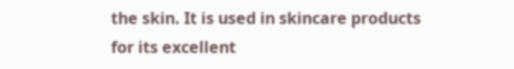the skin. It is used in skincare products for its excellent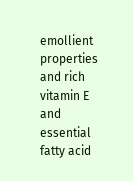emollient properties and rich vitamin E and essential fatty acid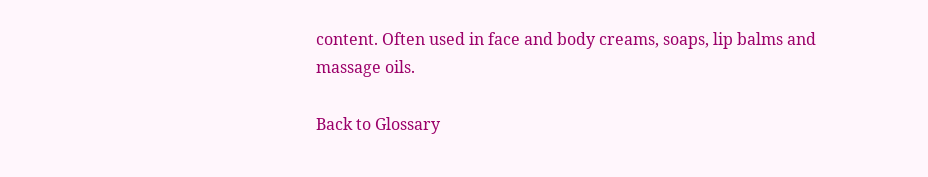content. Often used in face and body creams, soaps, lip balms and massage oils.

Back to Glossary